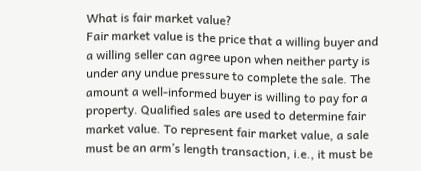What is fair market value?
Fair market value is the price that a willing buyer and a willing seller can agree upon when neither party is under any undue pressure to complete the sale. The amount a well-informed buyer is willing to pay for a property. Qualified sales are used to determine fair market value. To represent fair market value, a sale must be an arm’s length transaction, i.e., it must be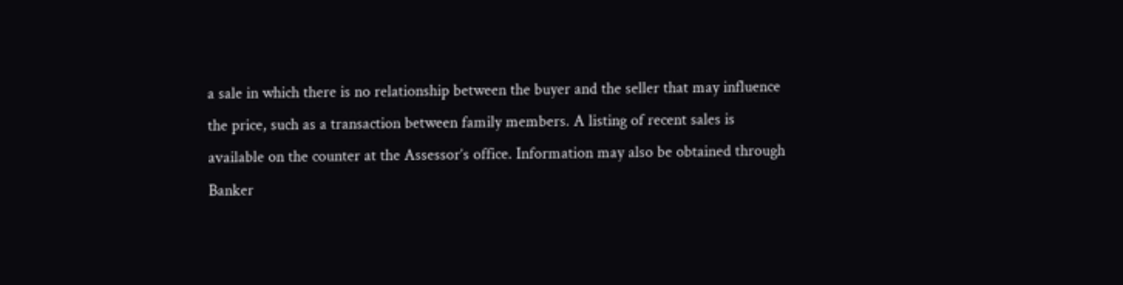a sale in which there is no relationship between the buyer and the seller that may influence the price, such as a transaction between family members. A listing of recent sales is available on the counter at the Assessor’s office. Information may also be obtained through Banker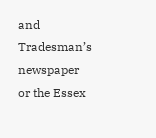and Tradesman’s newspaper or the Essex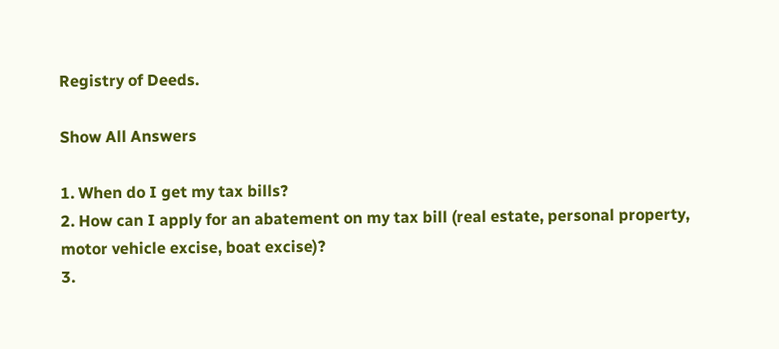Registry of Deeds.

Show All Answers

1. When do I get my tax bills?
2. How can I apply for an abatement on my tax bill (real estate, personal property, motor vehicle excise, boat excise)?
3.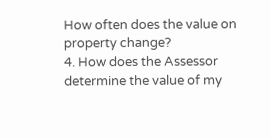How often does the value on property change?
4. How does the Assessor determine the value of my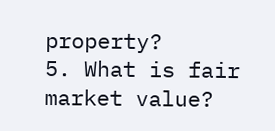property?
5. What is fair market value?